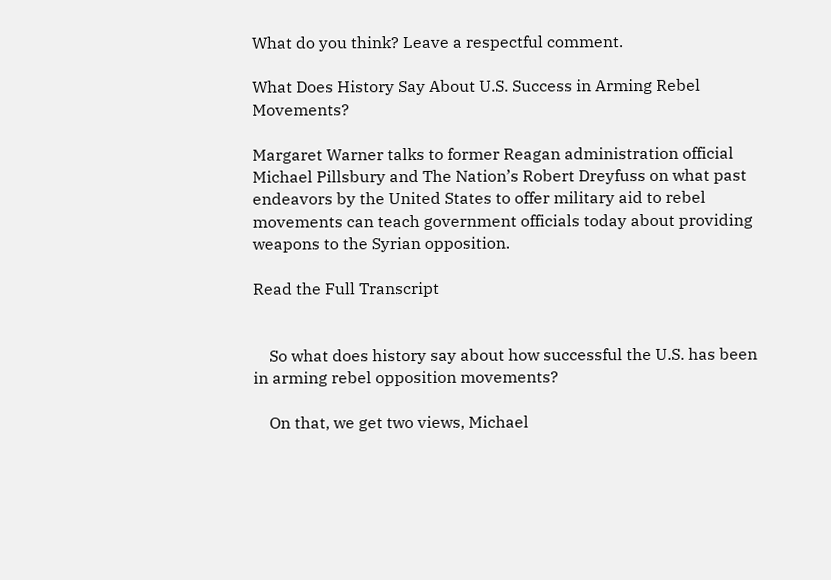What do you think? Leave a respectful comment.

What Does History Say About U.S. Success in Arming Rebel Movements?

Margaret Warner talks to former Reagan administration official Michael Pillsbury and The Nation’s Robert Dreyfuss on what past endeavors by the United States to offer military aid to rebel movements can teach government officials today about providing weapons to the Syrian opposition.

Read the Full Transcript


    So what does history say about how successful the U.S. has been in arming rebel opposition movements?

    On that, we get two views, Michael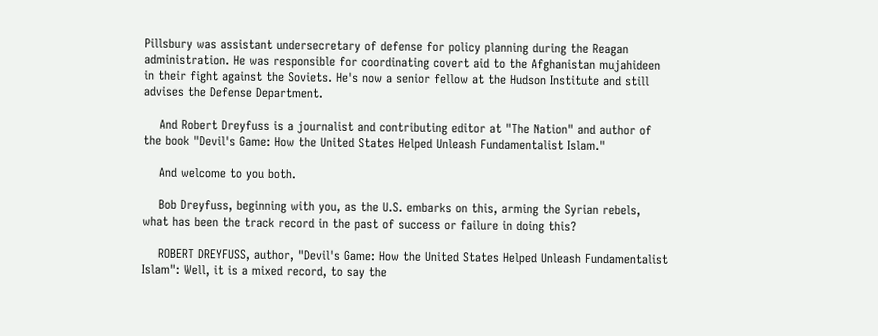Pillsbury was assistant undersecretary of defense for policy planning during the Reagan administration. He was responsible for coordinating covert aid to the Afghanistan mujahideen in their fight against the Soviets. He's now a senior fellow at the Hudson Institute and still advises the Defense Department.

    And Robert Dreyfuss is a journalist and contributing editor at "The Nation" and author of the book "Devil's Game: How the United States Helped Unleash Fundamentalist Islam."

    And welcome to you both.

    Bob Dreyfuss, beginning with you, as the U.S. embarks on this, arming the Syrian rebels, what has been the track record in the past of success or failure in doing this?

    ROBERT DREYFUSS, author, "Devil's Game: How the United States Helped Unleash Fundamentalist Islam": Well, it is a mixed record, to say the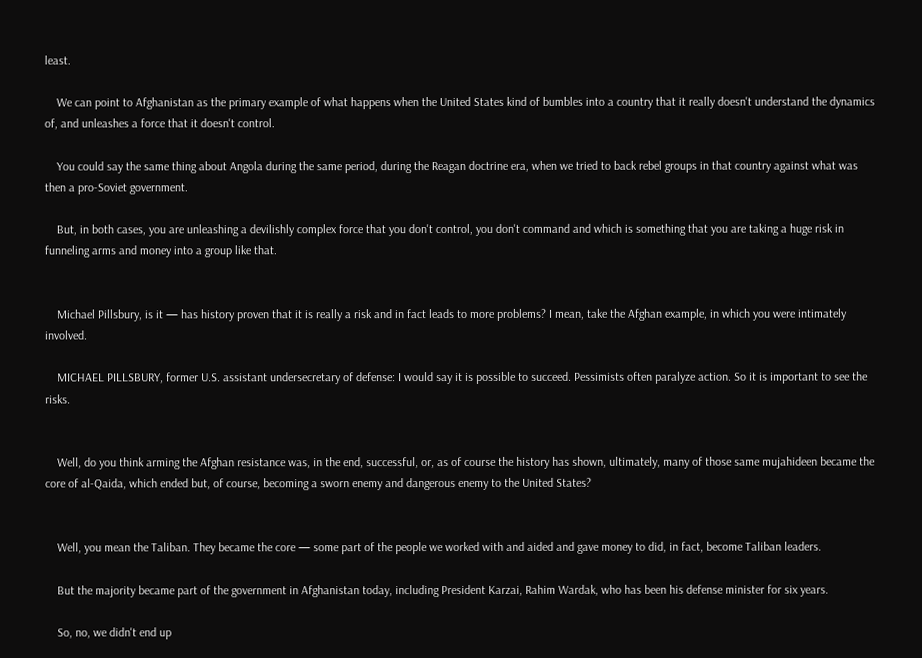least.

    We can point to Afghanistan as the primary example of what happens when the United States kind of bumbles into a country that it really doesn't understand the dynamics of, and unleashes a force that it doesn't control.

    You could say the same thing about Angola during the same period, during the Reagan doctrine era, when we tried to back rebel groups in that country against what was then a pro-Soviet government.

    But, in both cases, you are unleashing a devilishly complex force that you don't control, you don't command and which is something that you are taking a huge risk in funneling arms and money into a group like that.


    Michael Pillsbury, is it — has history proven that it is really a risk and in fact leads to more problems? I mean, take the Afghan example, in which you were intimately involved.

    MICHAEL PILLSBURY, former U.S. assistant undersecretary of defense: I would say it is possible to succeed. Pessimists often paralyze action. So it is important to see the risks.


    Well, do you think arming the Afghan resistance was, in the end, successful, or, as of course the history has shown, ultimately, many of those same mujahideen became the core of al-Qaida, which ended but, of course, becoming a sworn enemy and dangerous enemy to the United States?


    Well, you mean the Taliban. They became the core — some part of the people we worked with and aided and gave money to did, in fact, become Taliban leaders.

    But the majority became part of the government in Afghanistan today, including President Karzai, Rahim Wardak, who has been his defense minister for six years.

    So, no, we didn't end up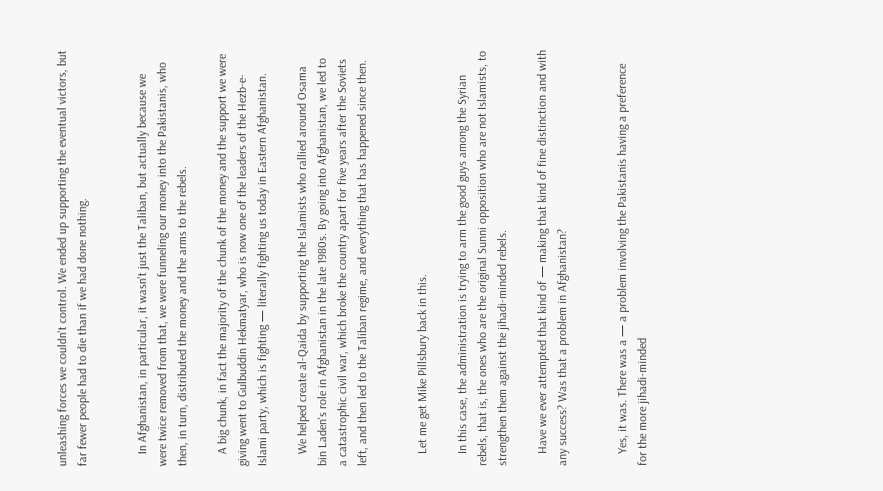unleashing forces we couldn't control. We ended up supporting the eventual victors, but far fewer people had to die than if we had done nothing.


    In Afghanistan, in particular, it wasn't just the Taliban, but actually because we were twice removed from that, we were funneling our money into the Pakistanis, who then, in turn, distributed the money and the arms to the rebels.

    A big chunk, in fact the majority of the chunk of the money and the support we were giving went to Gulbuddin Hekmatyar, who is now one of the leaders of the Hezb-e-Islami party, which is fighting — literally fighting us today in Eastern Afghanistan.

    We helped create al-Qaida by supporting the Islamists who rallied around Osama bin Laden's role in Afghanistan in the late 1980s. By going into Afghanistan, we led to a catastrophic civil war, which broke the country apart for five years after the Soviets left, and then led to the Taliban regime, and everything that has happened since then.


    Let me get Mike Pillsbury back in this.

    In this case, the administration is trying to arm the good guys among the Syrian rebels, that is, the ones who are the original Sunni opposition who are not Islamists, to strengthen them against the jihadi-minded rebels.

    Have we ever attempted that kind of — making that kind of fine distinction and with any success? Was that a problem in Afghanistan?


    Yes, it was. There was a — a problem involving the Pakistanis having a preference for the more jihadi-minded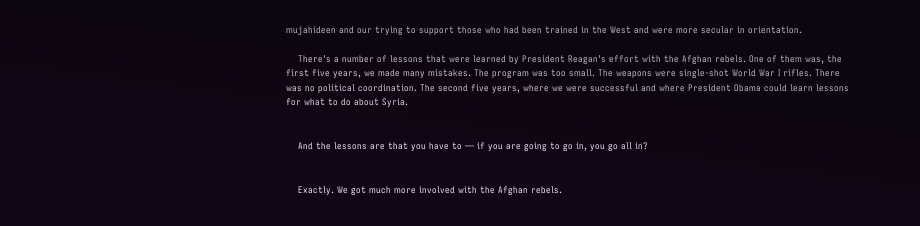mujahideen and our trying to support those who had been trained in the West and were more secular in orientation.

    There's a number of lessons that were learned by President Reagan's effort with the Afghan rebels. One of them was, the first five years, we made many mistakes. The program was too small. The weapons were single-shot World War I rifles. There was no political coordination. The second five years, where we were successful and where President Obama could learn lessons for what to do about Syria.


    And the lessons are that you have to — if you are going to go in, you go all in?


    Exactly. We got much more involved with the Afghan rebels.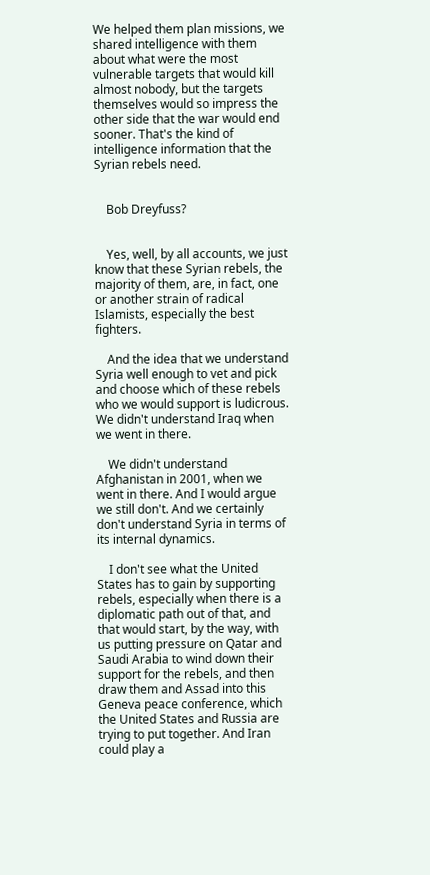We helped them plan missions, we shared intelligence with them about what were the most vulnerable targets that would kill almost nobody, but the targets themselves would so impress the other side that the war would end sooner. That's the kind of intelligence information that the Syrian rebels need.


    Bob Dreyfuss?


    Yes, well, by all accounts, we just know that these Syrian rebels, the majority of them, are, in fact, one or another strain of radical Islamists, especially the best fighters.

    And the idea that we understand Syria well enough to vet and pick and choose which of these rebels who we would support is ludicrous. We didn't understand Iraq when we went in there.

    We didn't understand Afghanistan in 2001, when we went in there. And I would argue we still don't. And we certainly don't understand Syria in terms of its internal dynamics.

    I don't see what the United States has to gain by supporting rebels, especially when there is a diplomatic path out of that, and that would start, by the way, with us putting pressure on Qatar and Saudi Arabia to wind down their support for the rebels, and then draw them and Assad into this Geneva peace conference, which the United States and Russia are trying to put together. And Iran could play a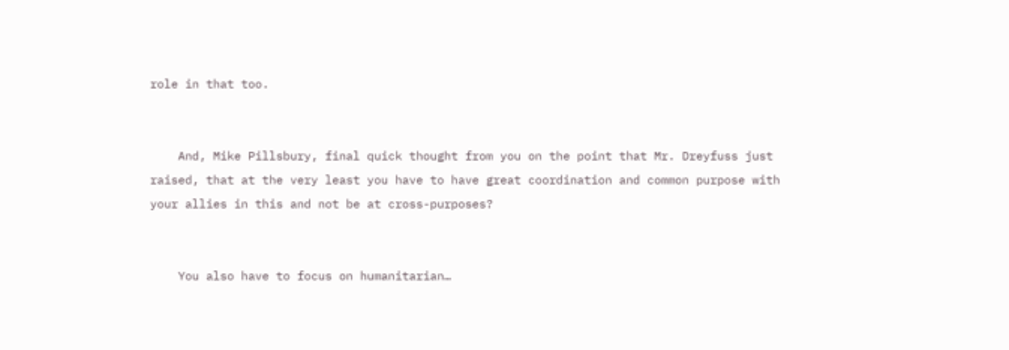role in that too.


    And, Mike Pillsbury, final quick thought from you on the point that Mr. Dreyfuss just raised, that at the very least you have to have great coordination and common purpose with your allies in this and not be at cross-purposes?


    You also have to focus on humanitarian…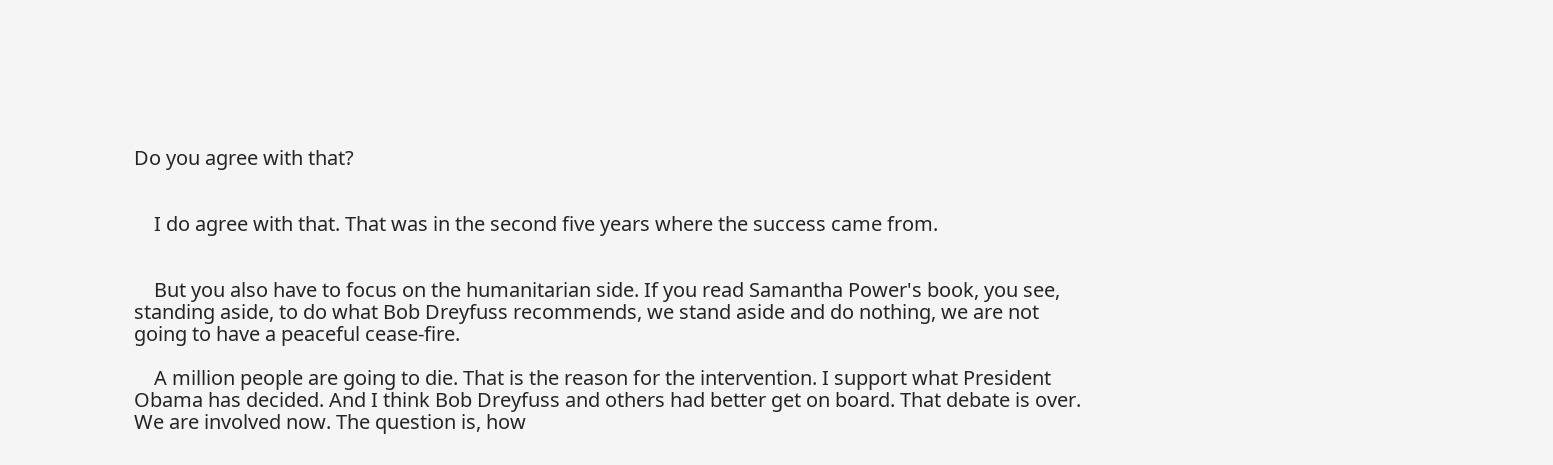Do you agree with that?


    I do agree with that. That was in the second five years where the success came from.


    But you also have to focus on the humanitarian side. If you read Samantha Power's book, you see, standing aside, to do what Bob Dreyfuss recommends, we stand aside and do nothing, we are not going to have a peaceful cease-fire.

    A million people are going to die. That is the reason for the intervention. I support what President Obama has decided. And I think Bob Dreyfuss and others had better get on board. That debate is over. We are involved now. The question is, how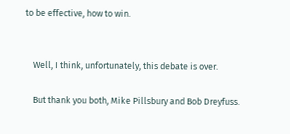to be effective, how to win.


    Well, I think, unfortunately, this debate is over.

    But thank you both, Mike Pillsbury and Bob Dreyfuss.